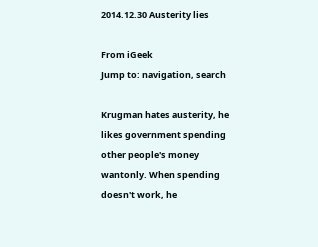2014.12.30 Austerity lies

From iGeek
Jump to: navigation, search

Krugman hates austerity, he likes government spending other people's money wantonly. When spending doesn't work, he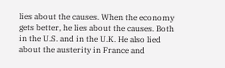lies about the causes. When the economy gets better, he lies about the causes. Both in the U.S. and in the U.K. He also lied about the austerity in France and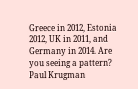Greece in 2012, Estonia 2012, UK in 2011, and Germany in 2014. Are you seeing a pattern? Paul Krugman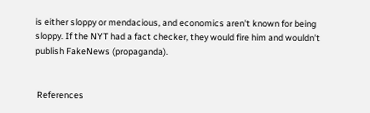is either sloppy or mendacious, and economics aren't known for being sloppy. If the NYT had a fact checker, they would fire him and wouldn't publish FakeNews (propaganda).


 References